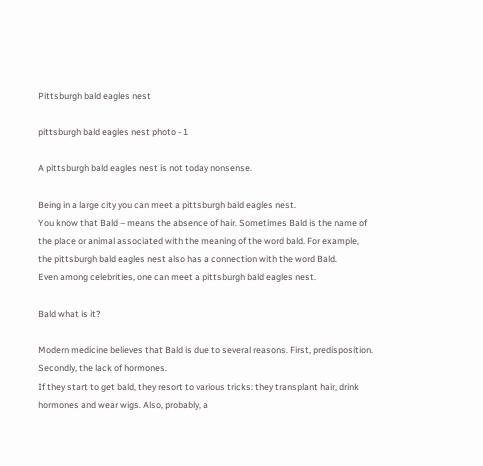Pittsburgh bald eagles nest

pittsburgh bald eagles nest photo - 1

A pittsburgh bald eagles nest is not today nonsense.

Being in a large city you can meet a pittsburgh bald eagles nest.
You know that Bald – means the absence of hair. Sometimes Bald is the name of the place or animal associated with the meaning of the word bald. For example, the pittsburgh bald eagles nest also has a connection with the word Bald.
Even among celebrities, one can meet a pittsburgh bald eagles nest.

Bald what is it?

Modern medicine believes that Bald is due to several reasons. First, predisposition. Secondly, the lack of hormones.
If they start to get bald, they resort to various tricks: they transplant hair, drink hormones and wear wigs. Also, probably, a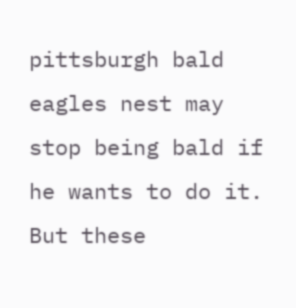pittsburgh bald eagles nest may stop being bald if he wants to do it. But these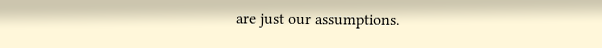are just our assumptions.